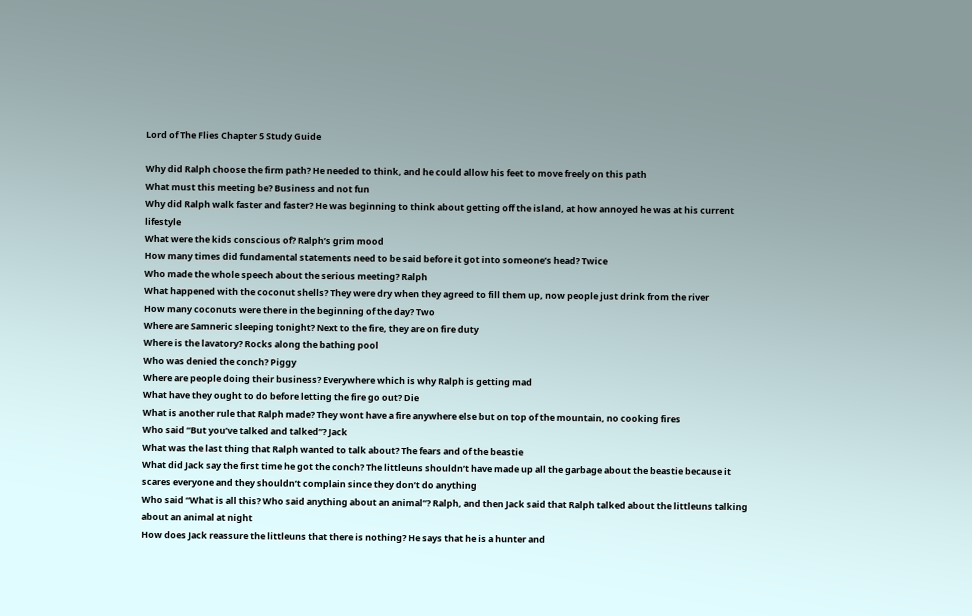Lord of The Flies Chapter 5 Study Guide

Why did Ralph choose the firm path? He needed to think, and he could allow his feet to move freely on this path
What must this meeting be? Business and not fun
Why did Ralph walk faster and faster? He was beginning to think about getting off the island, at how annoyed he was at his current lifestyle
What were the kids conscious of? Ralph’s grim mood
How many times did fundamental statements need to be said before it got into someone’s head? Twice
Who made the whole speech about the serious meeting? Ralph
What happened with the coconut shells? They were dry when they agreed to fill them up, now people just drink from the river
How many coconuts were there in the beginning of the day? Two
Where are Samneric sleeping tonight? Next to the fire, they are on fire duty
Where is the lavatory? Rocks along the bathing pool
Who was denied the conch? Piggy
Where are people doing their business? Everywhere which is why Ralph is getting mad
What have they ought to do before letting the fire go out? Die
What is another rule that Ralph made? They wont have a fire anywhere else but on top of the mountain, no cooking fires
Who said “But you’ve talked and talked”? Jack
What was the last thing that Ralph wanted to talk about? The fears and of the beastie
What did Jack say the first time he got the conch? The littleuns shouldn’t have made up all the garbage about the beastie because it scares everyone and they shouldn’t complain since they don’t do anything
Who said “What is all this? Who said anything about an animal”? Ralph, and then Jack said that Ralph talked about the littleuns talking about an animal at night
How does Jack reassure the littleuns that there is nothing? He says that he is a hunter and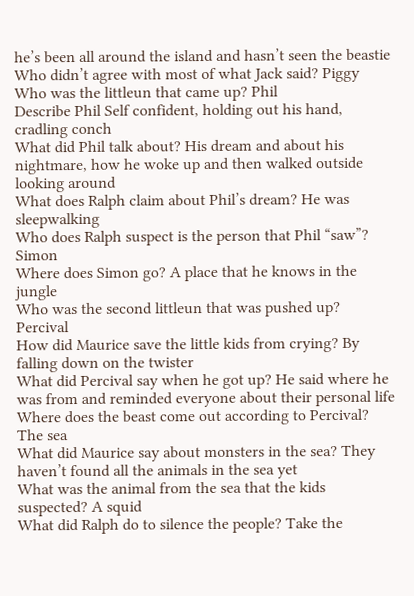he’s been all around the island and hasn’t seen the beastie
Who didn’t agree with most of what Jack said? Piggy
Who was the littleun that came up? Phil
Describe Phil Self confident, holding out his hand, cradling conch
What did Phil talk about? His dream and about his nightmare, how he woke up and then walked outside looking around
What does Ralph claim about Phil’s dream? He was sleepwalking
Who does Ralph suspect is the person that Phil “saw”? Simon
Where does Simon go? A place that he knows in the jungle
Who was the second littleun that was pushed up? Percival
How did Maurice save the little kids from crying? By falling down on the twister
What did Percival say when he got up? He said where he was from and reminded everyone about their personal life
Where does the beast come out according to Percival? The sea
What did Maurice say about monsters in the sea? They haven’t found all the animals in the sea yet
What was the animal from the sea that the kids suspected? A squid
What did Ralph do to silence the people? Take the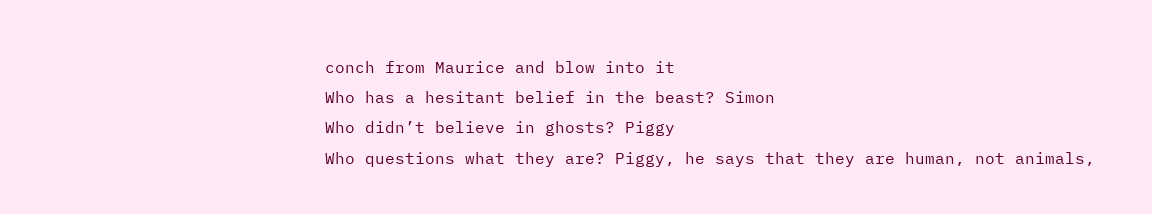conch from Maurice and blow into it
Who has a hesitant belief in the beast? Simon
Who didn’t believe in ghosts? Piggy
Who questions what they are? Piggy, he says that they are human, not animals,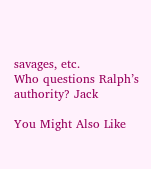savages, etc.
Who questions Ralph’s authority? Jack

You Might Also Like